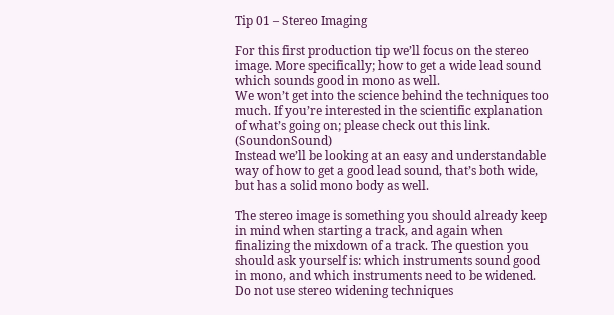Tip 01 – Stereo Imaging

For this first production tip we’ll focus on the stereo image. More specifically; how to get a wide lead sound which sounds good in mono as well.
We won’t get into the science behind the techniques too much. If you’re interested in the scientific explanation of what’s going on; please check out this link. (SoundonSound)
Instead we’ll be looking at an easy and understandable way of how to get a good lead sound, that’s both wide, but has a solid mono body as well.

The stereo image is something you should already keep in mind when starting a track, and again when finalizing the mixdown of a track. The question you should ask yourself is: which instruments sound good in mono, and which instruments need to be widened. Do not use stereo widening techniques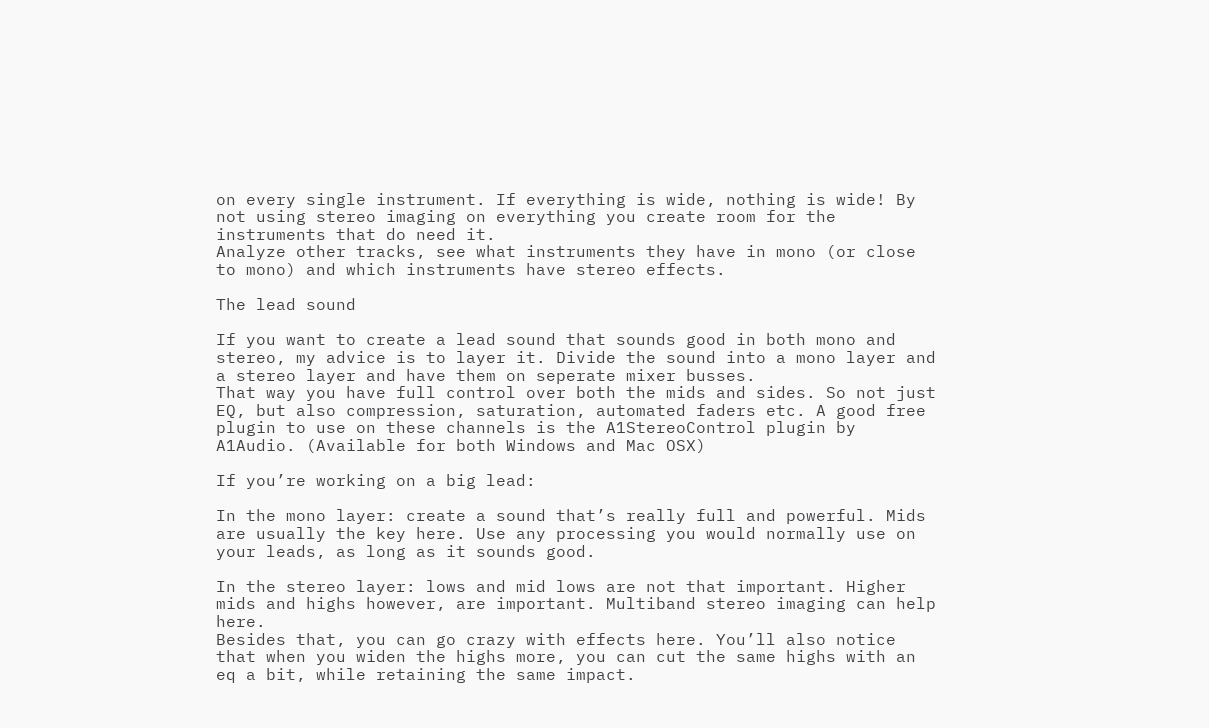on every single instrument. If everything is wide, nothing is wide! By not using stereo imaging on everything you create room for the instruments that do need it.
Analyze other tracks, see what instruments they have in mono (or close to mono) and which instruments have stereo effects.

The lead sound

If you want to create a lead sound that sounds good in both mono and stereo, my advice is to layer it. Divide the sound into a mono layer and a stereo layer and have them on seperate mixer busses.
That way you have full control over both the mids and sides. So not just EQ, but also compression, saturation, automated faders etc. A good free plugin to use on these channels is the A1StereoControl plugin by A1Audio. (Available for both Windows and Mac OSX)

If you’re working on a big lead:

In the mono layer: create a sound that’s really full and powerful. Mids are usually the key here. Use any processing you would normally use on your leads, as long as it sounds good.

In the stereo layer: lows and mid lows are not that important. Higher mids and highs however, are important. Multiband stereo imaging can help here.
Besides that, you can go crazy with effects here. You’ll also notice that when you widen the highs more, you can cut the same highs with an eq a bit, while retaining the same impact.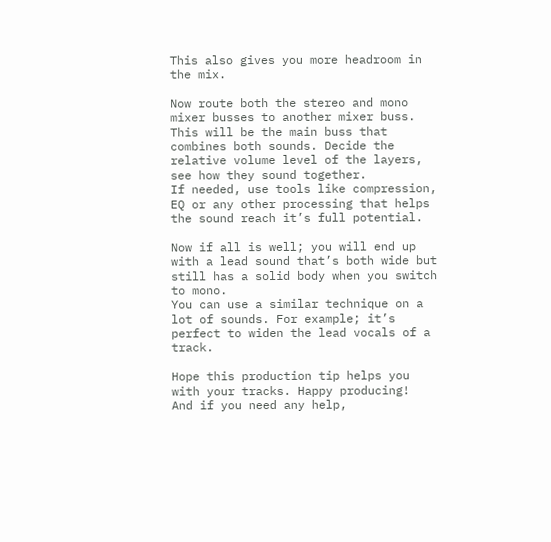This also gives you more headroom in the mix.

Now route both the stereo and mono mixer busses to another mixer buss. This will be the main buss that combines both sounds. Decide the relative volume level of the layers, see how they sound together.
If needed, use tools like compression, EQ or any other processing that helps the sound reach it’s full potential.

Now if all is well; you will end up with a lead sound that’s both wide but still has a solid body when you switch to mono.
You can use a similar technique on a lot of sounds. For example; it’s perfect to widen the lead vocals of a track.

Hope this production tip helps you with your tracks. Happy producing!
And if you need any help,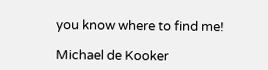you know where to find me!

Michael de Kooker